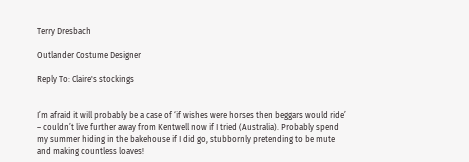Terry Dresbach

Outlander Costume Designer

Reply To: Claire's stockings


I’m afraid it will probably be a case of ‘if wishes were horses then beggars would ride’ – couldn’t live further away from Kentwell now if I tried (Australia). Probably spend my summer hiding in the bakehouse if I did go, stubbornly pretending to be mute and making countless loaves!